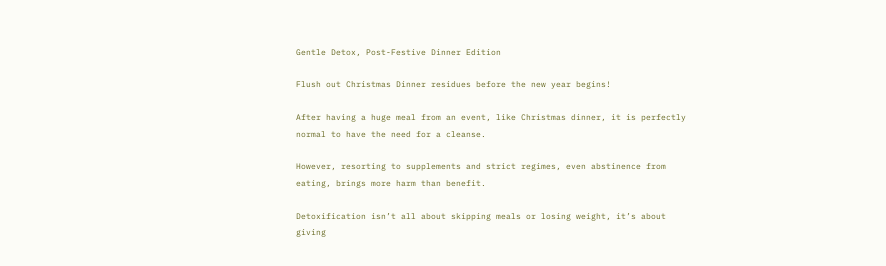Gentle Detox, Post-Festive Dinner Edition

Flush out Christmas Dinner residues before the new year begins!

After having a huge meal from an event, like Christmas dinner, it is perfectly normal to have the need for a cleanse.

However, resorting to supplements and strict regimes, even abstinence from eating, brings more harm than benefit.

Detoxification isn’t all about skipping meals or losing weight, it’s about giving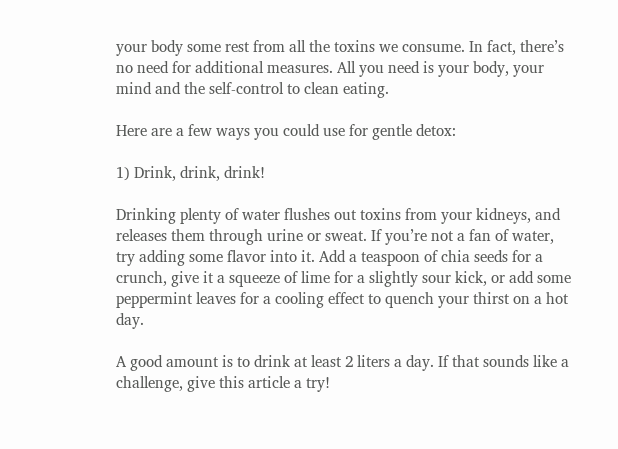your body some rest from all the toxins we consume. In fact, there’s no need for additional measures. All you need is your body, your mind and the self-control to clean eating.

Here are a few ways you could use for gentle detox:

1) Drink, drink, drink!

Drinking plenty of water flushes out toxins from your kidneys, and releases them through urine or sweat. If you’re not a fan of water, try adding some flavor into it. Add a teaspoon of chia seeds for a crunch, give it a squeeze of lime for a slightly sour kick, or add some peppermint leaves for a cooling effect to quench your thirst on a hot day.

A good amount is to drink at least 2 liters a day. If that sounds like a challenge, give this article a try!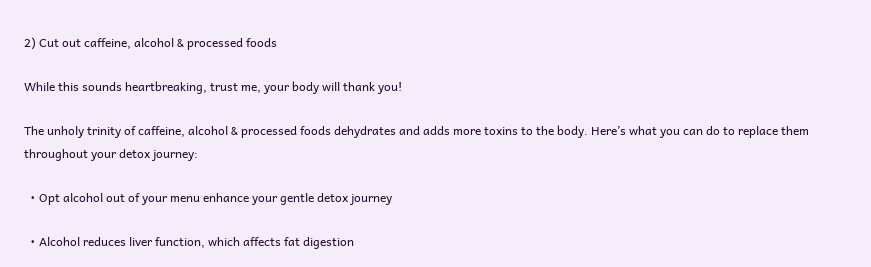2) Cut out caffeine, alcohol & processed foods

While this sounds heartbreaking, trust me, your body will thank you!

The unholy trinity of caffeine, alcohol & processed foods dehydrates and adds more toxins to the body. Here’s what you can do to replace them throughout your detox journey:

  • Opt alcohol out of your menu enhance your gentle detox journey

  • Alcohol reduces liver function, which affects fat digestion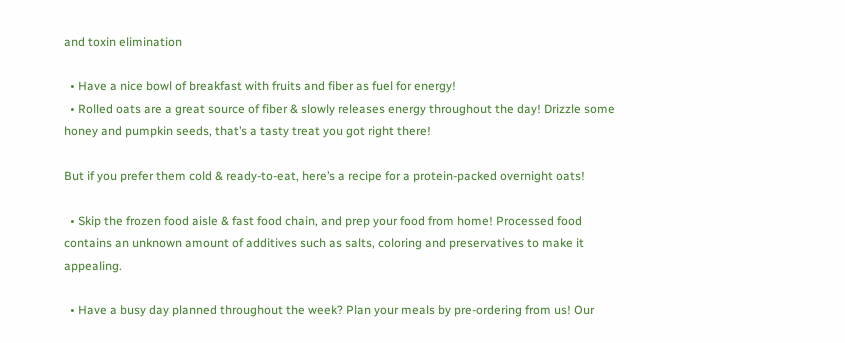and toxin elimination

  • Have a nice bowl of breakfast with fruits and fiber as fuel for energy!
  • Rolled oats are a great source of fiber & slowly releases energy throughout the day! Drizzle some honey and pumpkin seeds, that’s a tasty treat you got right there!

But if you prefer them cold & ready-to-eat, here’s a recipe for a protein-packed overnight oats!

  • Skip the frozen food aisle & fast food chain, and prep your food from home! Processed food contains an unknown amount of additives such as salts, coloring and preservatives to make it appealing.

  • Have a busy day planned throughout the week? Plan your meals by pre-ordering from us! Our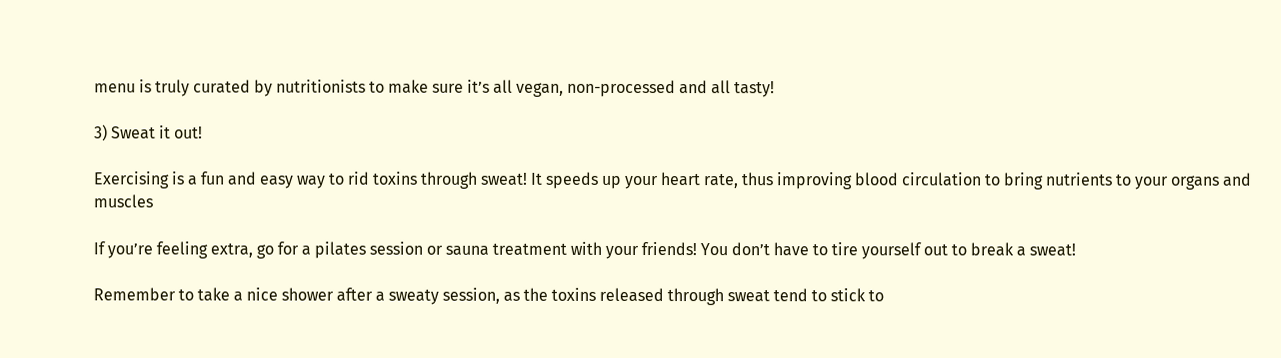menu is truly curated by nutritionists to make sure it’s all vegan, non-processed and all tasty!

3) Sweat it out!

Exercising is a fun and easy way to rid toxins through sweat! It speeds up your heart rate, thus improving blood circulation to bring nutrients to your organs and muscles

If you’re feeling extra, go for a pilates session or sauna treatment with your friends! You don’t have to tire yourself out to break a sweat!

Remember to take a nice shower after a sweaty session, as the toxins released through sweat tend to stick to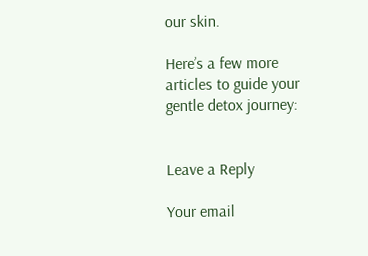our skin.

Here’s a few more articles to guide your gentle detox journey:


Leave a Reply

Your email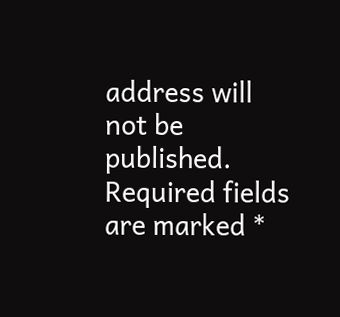address will not be published. Required fields are marked *